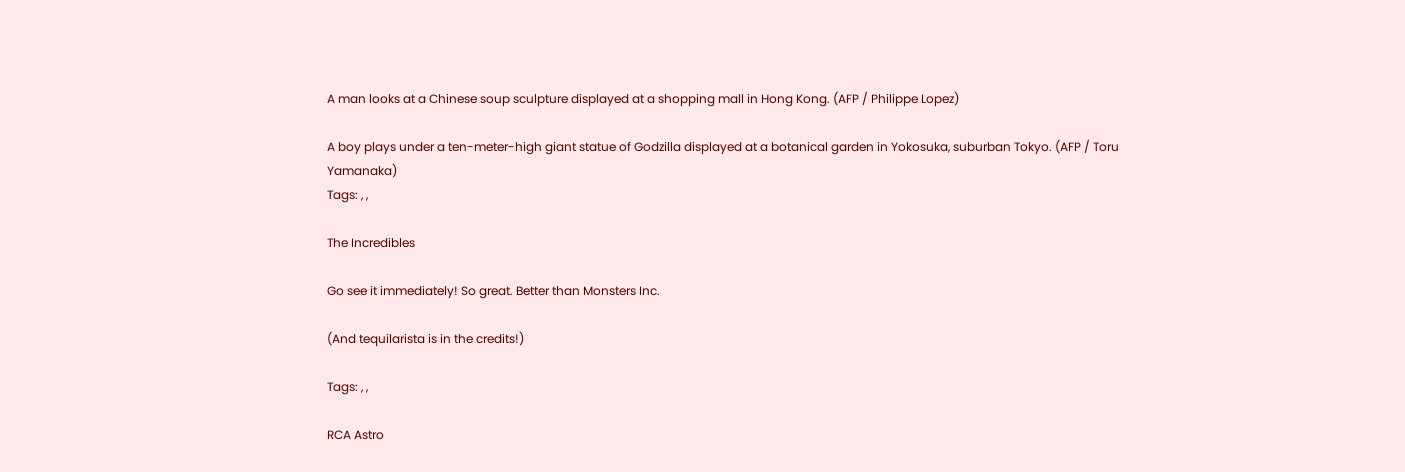A man looks at a Chinese soup sculpture displayed at a shopping mall in Hong Kong. (AFP / Philippe Lopez)

A boy plays under a ten-meter-high giant statue of Godzilla displayed at a botanical garden in Yokosuka, suburban Tokyo. (AFP / Toru Yamanaka)
Tags: , ,

The Incredibles

Go see it immediately! So great. Better than Monsters Inc.

(And tequilarista is in the credits!)

Tags: , ,

RCA Astro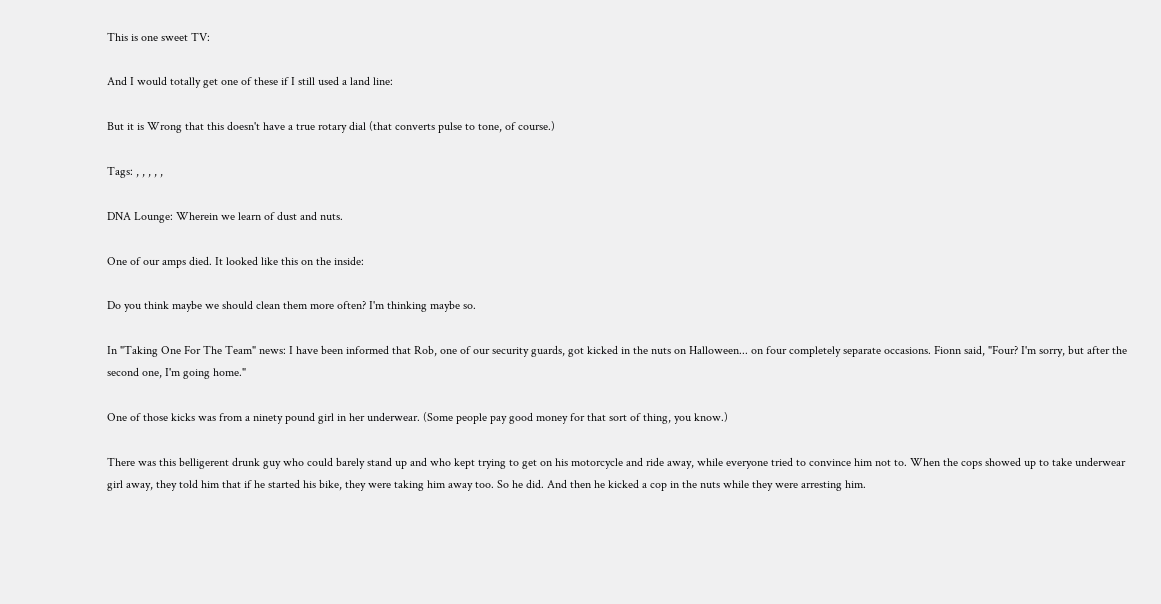This is one sweet TV:

And I would totally get one of these if I still used a land line:

But it is Wrong that this doesn't have a true rotary dial (that converts pulse to tone, of course.)

Tags: , , , , ,

DNA Lounge: Wherein we learn of dust and nuts.

One of our amps died. It looked like this on the inside:

Do you think maybe we should clean them more often? I'm thinking maybe so.

In "Taking One For The Team" news: I have been informed that Rob, one of our security guards, got kicked in the nuts on Halloween... on four completely separate occasions. Fionn said, "Four? I'm sorry, but after the second one, I'm going home."

One of those kicks was from a ninety pound girl in her underwear. (Some people pay good money for that sort of thing, you know.)

There was this belligerent drunk guy who could barely stand up and who kept trying to get on his motorcycle and ride away, while everyone tried to convince him not to. When the cops showed up to take underwear girl away, they told him that if he started his bike, they were taking him away too. So he did. And then he kicked a cop in the nuts while they were arresting him.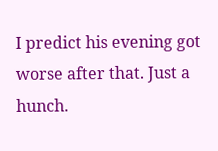I predict his evening got worse after that. Just a hunch.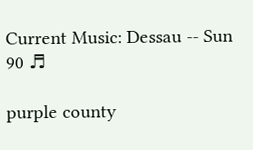Current Music: Dessau -- Sun 90 ♬

purple county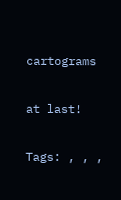cartograms

at last!

Tags: , , ,